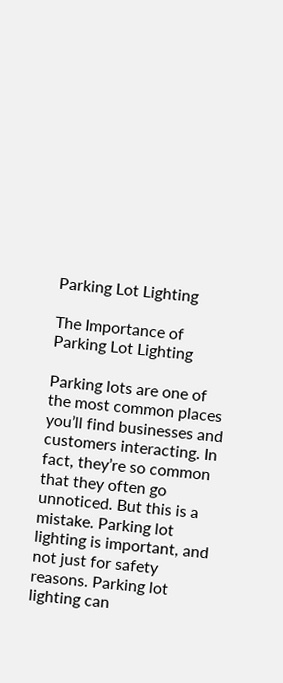Parking Lot Lighting

The Importance of Parking Lot Lighting

Parking lots are one of the most common places you’ll find businesses and customers interacting. In fact, they’re so common that they often go unnoticed. But this is a mistake. Parking lot lighting is important, and not just for safety reasons. Parking lot lighting can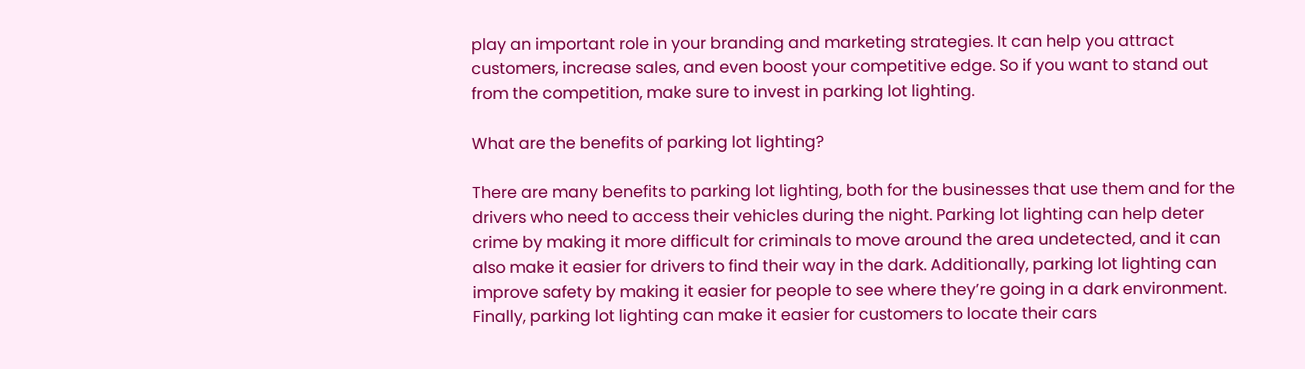play an important role in your branding and marketing strategies. It can help you attract customers, increase sales, and even boost your competitive edge. So if you want to stand out from the competition, make sure to invest in parking lot lighting.

What are the benefits of parking lot lighting?

There are many benefits to parking lot lighting, both for the businesses that use them and for the drivers who need to access their vehicles during the night. Parking lot lighting can help deter crime by making it more difficult for criminals to move around the area undetected, and it can also make it easier for drivers to find their way in the dark. Additionally, parking lot lighting can improve safety by making it easier for people to see where they’re going in a dark environment. Finally, parking lot lighting can make it easier for customers to locate their cars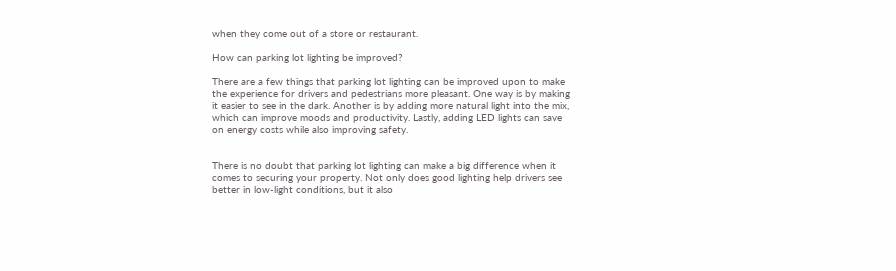when they come out of a store or restaurant.

How can parking lot lighting be improved?

There are a few things that parking lot lighting can be improved upon to make the experience for drivers and pedestrians more pleasant. One way is by making it easier to see in the dark. Another is by adding more natural light into the mix, which can improve moods and productivity. Lastly, adding LED lights can save on energy costs while also improving safety.


There is no doubt that parking lot lighting can make a big difference when it comes to securing your property. Not only does good lighting help drivers see better in low-light conditions, but it also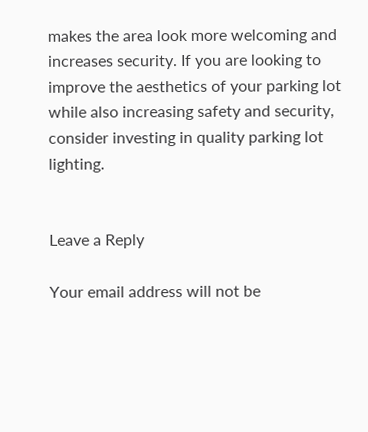makes the area look more welcoming and increases security. If you are looking to improve the aesthetics of your parking lot while also increasing safety and security, consider investing in quality parking lot lighting.


Leave a Reply

Your email address will not be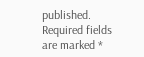published. Required fields are marked *